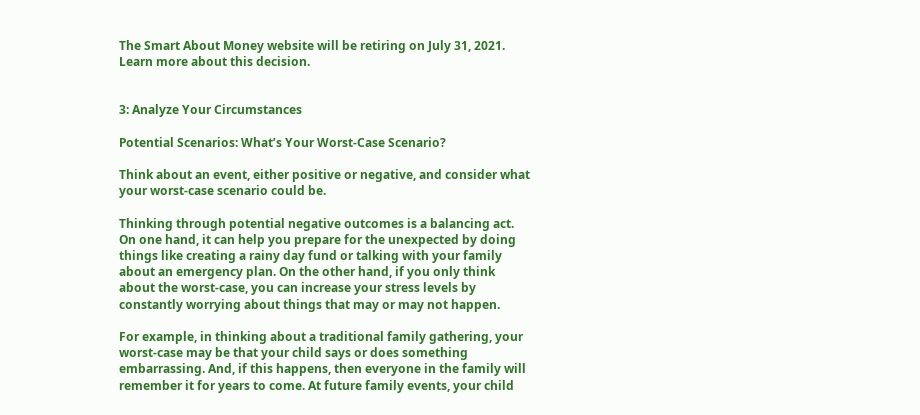The Smart About Money website will be retiring on July 31, 2021. Learn more about this decision.


3: Analyze Your Circumstances

Potential Scenarios: What’s Your Worst-Case Scenario?

Think about an event, either positive or negative, and consider what your worst-case scenario could be.

Thinking through potential negative outcomes is a balancing act. On one hand, it can help you prepare for the unexpected by doing things like creating a rainy day fund or talking with your family about an emergency plan. On the other hand, if you only think about the worst-case, you can increase your stress levels by constantly worrying about things that may or may not happen.

For example, in thinking about a traditional family gathering, your worst-case may be that your child says or does something embarrassing. And, if this happens, then everyone in the family will remember it for years to come. At future family events, your child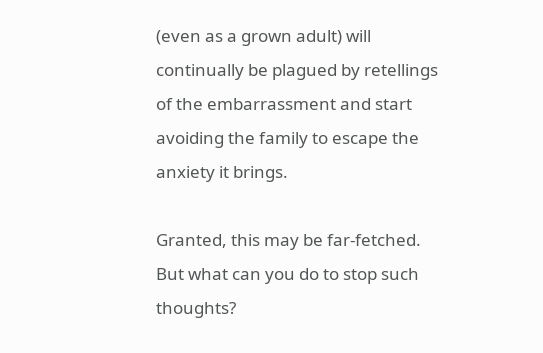(even as a grown adult) will continually be plagued by retellings of the embarrassment and start avoiding the family to escape the anxiety it brings.

Granted, this may be far-fetched. But what can you do to stop such thoughts?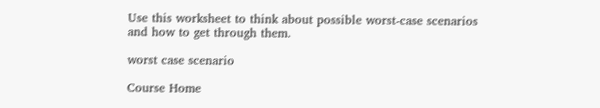Use this worksheet to think about possible worst-case scenarios and how to get through them.

worst case scenario

Course Home